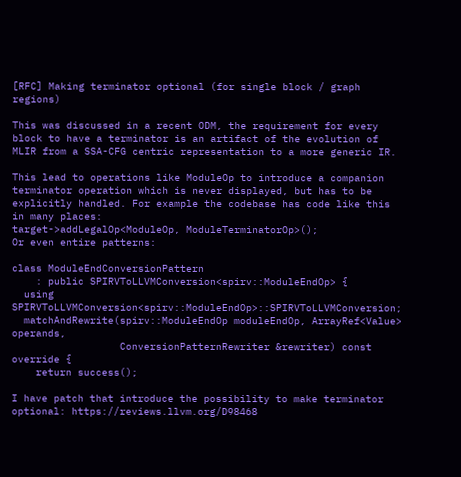[RFC] Making terminator optional (for single block / graph regions)

This was discussed in a recent ODM, the requirement for every block to have a terminator is an artifact of the evolution of MLIR from a SSA-CFG centric representation to a more generic IR.

This lead to operations like ModuleOp to introduce a companion terminator operation which is never displayed, but has to be explicitly handled. For example the codebase has code like this in many places:
target->addLegalOp<ModuleOp, ModuleTerminatorOp>();
Or even entire patterns:

class ModuleEndConversionPattern
    : public SPIRVToLLVMConversion<spirv::ModuleEndOp> {
  using SPIRVToLLVMConversion<spirv::ModuleEndOp>::SPIRVToLLVMConversion;
  matchAndRewrite(spirv::ModuleEndOp moduleEndOp, ArrayRef<Value> operands,
                  ConversionPatternRewriter &rewriter) const override {
    return success();

I have patch that introduce the possibility to make terminator optional: https://reviews.llvm.org/D98468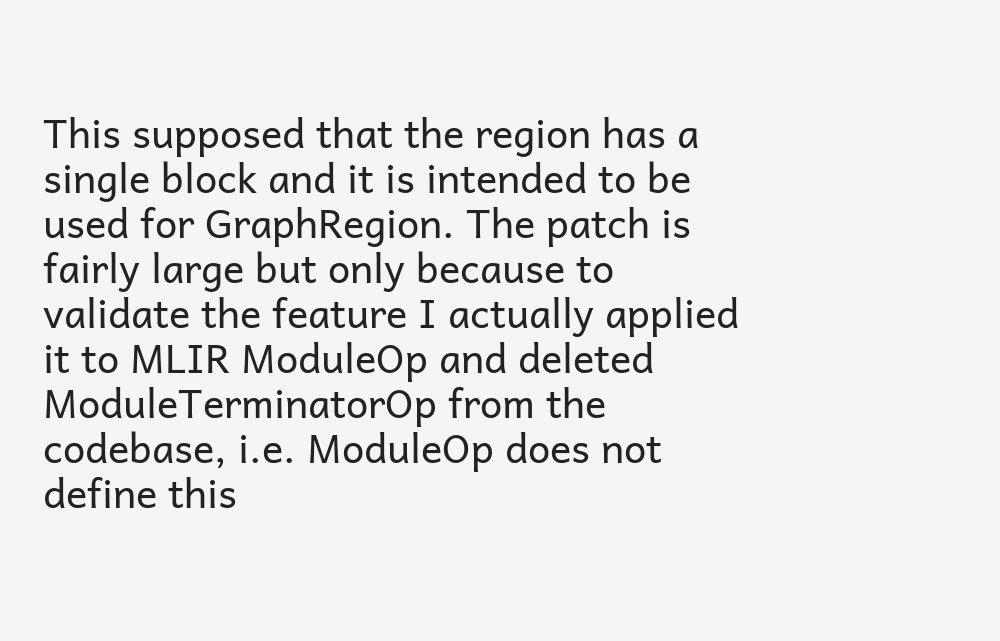This supposed that the region has a single block and it is intended to be used for GraphRegion. The patch is fairly large but only because to validate the feature I actually applied it to MLIR ModuleOp and deleted ModuleTerminatorOp from the codebase, i.e. ModuleOp does not define this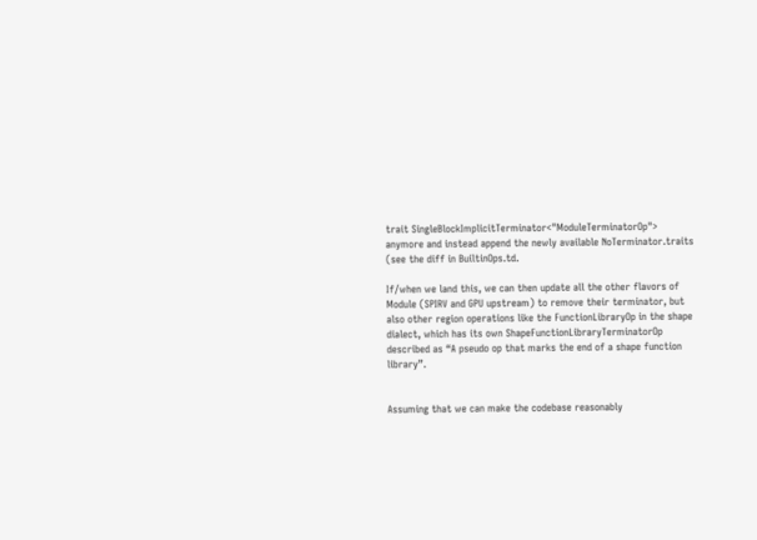trait SingleBlockImplicitTerminator<"ModuleTerminatorOp"> anymore and instead append the newly available NoTerminator.traits (see the diff in BuiltinOps.td.

If/when we land this, we can then update all the other flavors of Module (SPIRV and GPU upstream) to remove their terminator, but also other region operations like the FunctionLibraryOp in the shape dialect, which has its own ShapeFunctionLibraryTerminatorOp described as “A pseudo op that marks the end of a shape function library”.


Assuming that we can make the codebase reasonably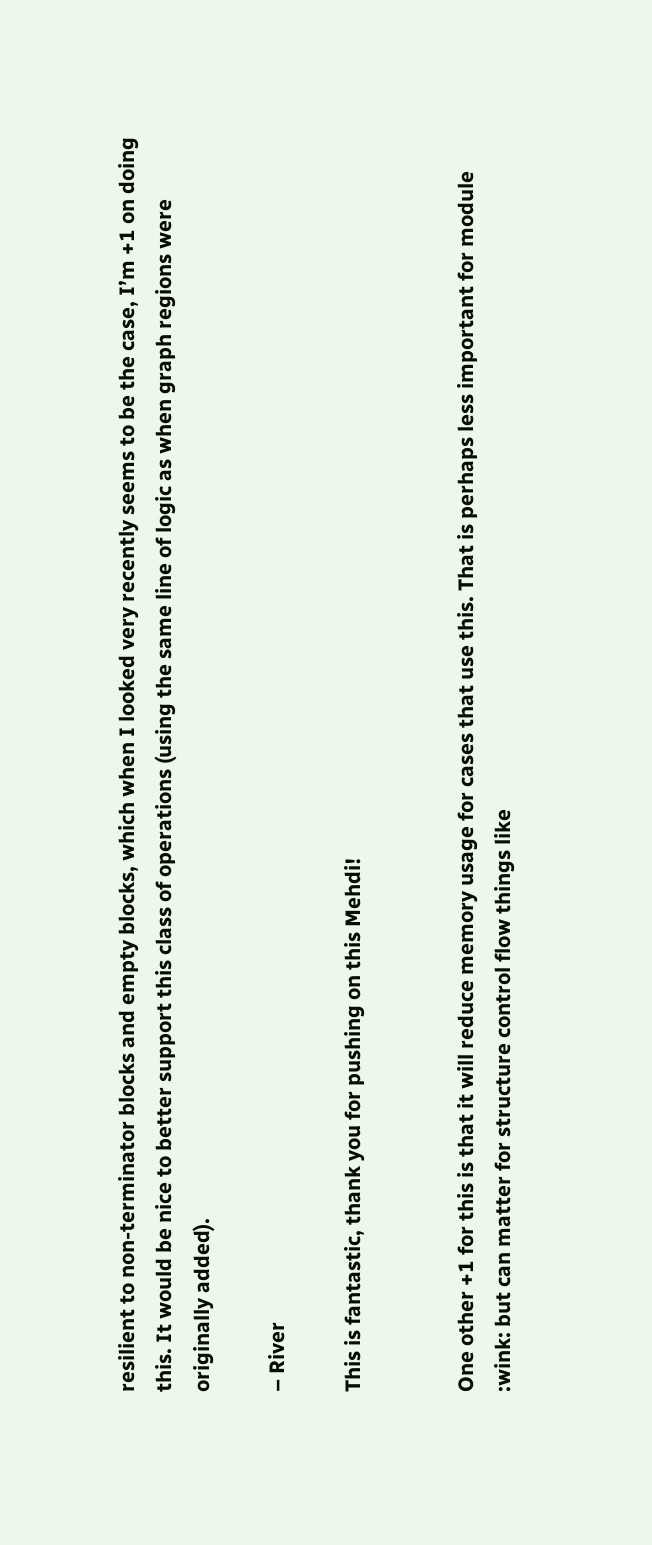resilient to non-terminator blocks and empty blocks, which when I looked very recently seems to be the case, I’m +1 on doing this. It would be nice to better support this class of operations (using the same line of logic as when graph regions were originally added).

– River

This is fantastic, thank you for pushing on this Mehdi!


One other +1 for this is that it will reduce memory usage for cases that use this. That is perhaps less important for module :wink: but can matter for structure control flow things like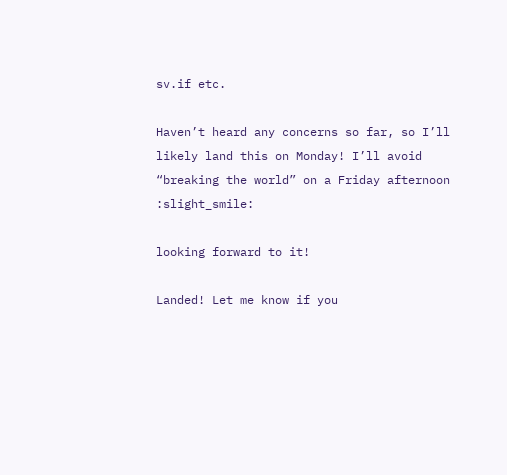sv.if etc.

Haven’t heard any concerns so far, so I’ll likely land this on Monday! I’ll avoid “breaking the world” on a Friday afternoon :slight_smile:

looking forward to it!

Landed! Let me know if you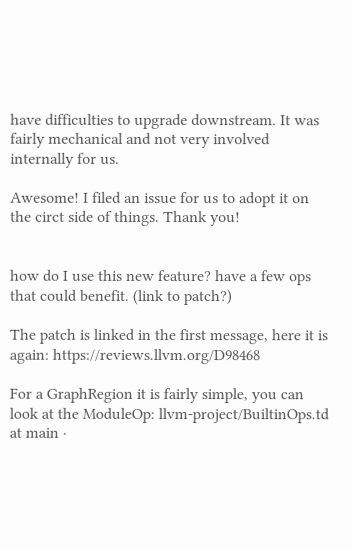have difficulties to upgrade downstream. It was fairly mechanical and not very involved internally for us.

Awesome! I filed an issue for us to adopt it on the circt side of things. Thank you!


how do I use this new feature? have a few ops that could benefit. (link to patch?)

The patch is linked in the first message, here it is again: https://reviews.llvm.org/D98468

For a GraphRegion it is fairly simple, you can look at the ModuleOp: llvm-project/BuiltinOps.td at main ·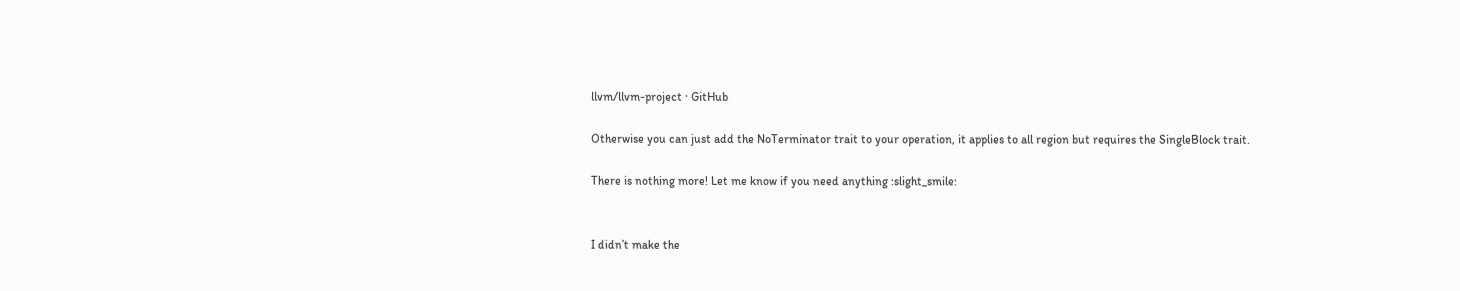llvm/llvm-project · GitHub

Otherwise you can just add the NoTerminator trait to your operation, it applies to all region but requires the SingleBlock trait.

There is nothing more! Let me know if you need anything :slight_smile:


I didn’t make the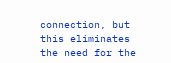connection, but this eliminates the need for the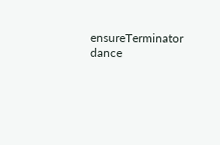ensureTerminator dance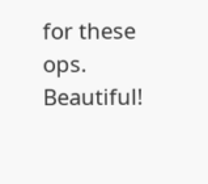for these ops. Beautiful!